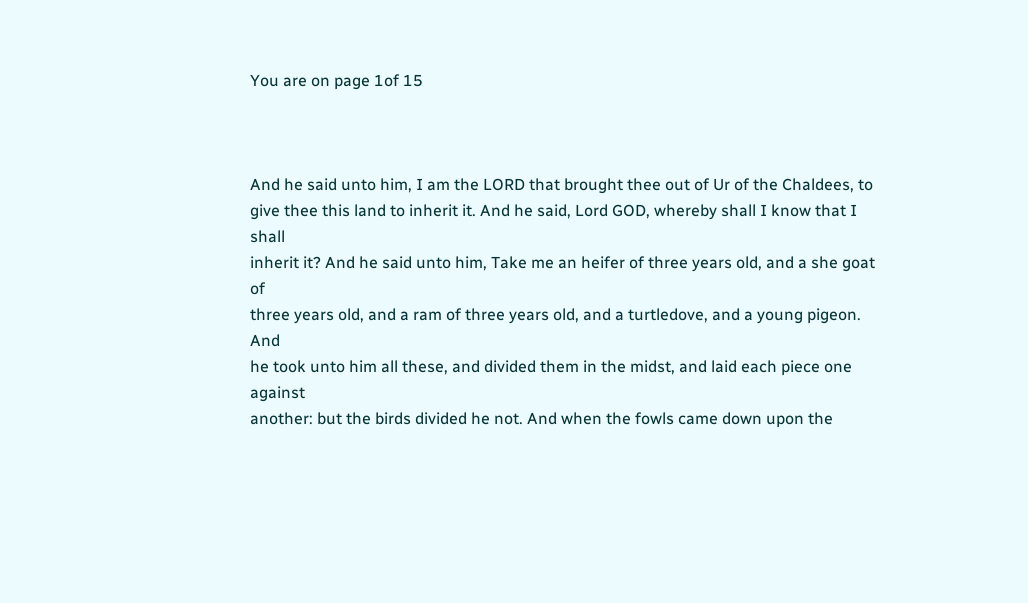You are on page 1of 15



And he said unto him, I am the LORD that brought thee out of Ur of the Chaldees, to
give thee this land to inherit it. And he said, Lord GOD, whereby shall I know that I shall
inherit it? And he said unto him, Take me an heifer of three years old, and a she goat of
three years old, and a ram of three years old, and a turtledove, and a young pigeon. And
he took unto him all these, and divided them in the midst, and laid each piece one against
another: but the birds divided he not. And when the fowls came down upon the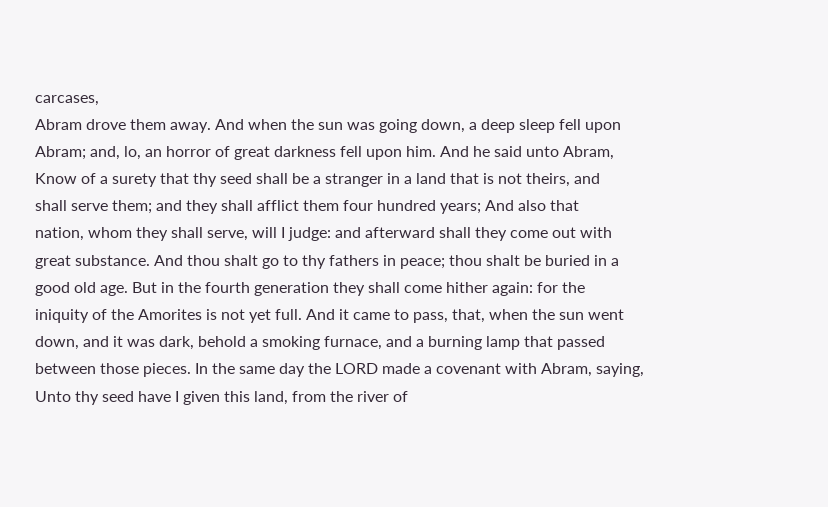carcases,
Abram drove them away. And when the sun was going down, a deep sleep fell upon
Abram; and, lo, an horror of great darkness fell upon him. And he said unto Abram,
Know of a surety that thy seed shall be a stranger in a land that is not theirs, and
shall serve them; and they shall afflict them four hundred years; And also that
nation, whom they shall serve, will I judge: and afterward shall they come out with
great substance. And thou shalt go to thy fathers in peace; thou shalt be buried in a
good old age. But in the fourth generation they shall come hither again: for the
iniquity of the Amorites is not yet full. And it came to pass, that, when the sun went
down, and it was dark, behold a smoking furnace, and a burning lamp that passed
between those pieces. In the same day the LORD made a covenant with Abram, saying,
Unto thy seed have I given this land, from the river of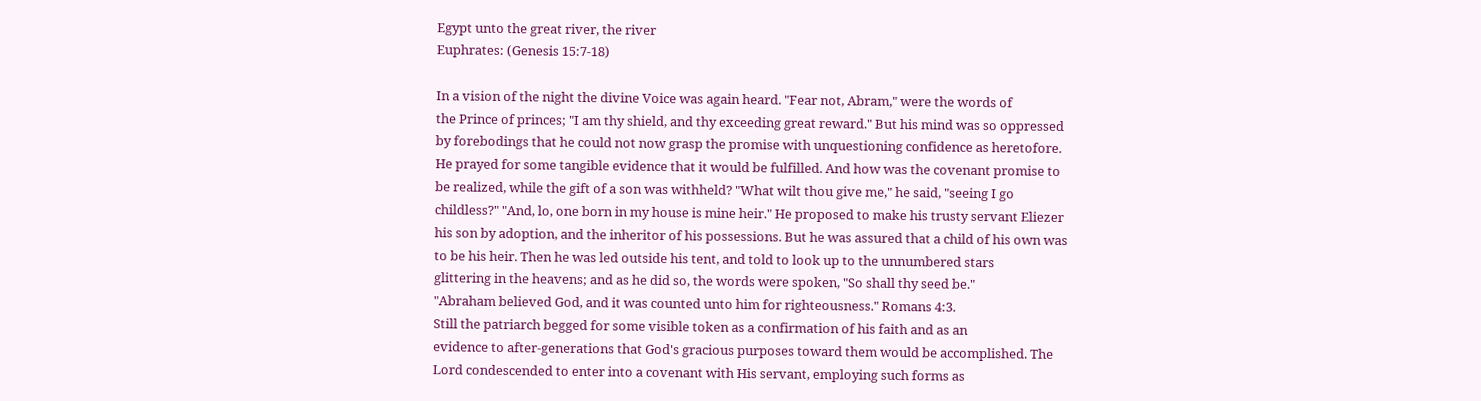Egypt unto the great river, the river
Euphrates: (Genesis 15:7-18)

In a vision of the night the divine Voice was again heard. "Fear not, Abram," were the words of
the Prince of princes; "I am thy shield, and thy exceeding great reward." But his mind was so oppressed
by forebodings that he could not now grasp the promise with unquestioning confidence as heretofore.
He prayed for some tangible evidence that it would be fulfilled. And how was the covenant promise to
be realized, while the gift of a son was withheld? "What wilt thou give me," he said, "seeing I go
childless?" "And, lo, one born in my house is mine heir." He proposed to make his trusty servant Eliezer
his son by adoption, and the inheritor of his possessions. But he was assured that a child of his own was
to be his heir. Then he was led outside his tent, and told to look up to the unnumbered stars
glittering in the heavens; and as he did so, the words were spoken, "So shall thy seed be."
"Abraham believed God, and it was counted unto him for righteousness." Romans 4:3.
Still the patriarch begged for some visible token as a confirmation of his faith and as an
evidence to after-generations that God's gracious purposes toward them would be accomplished. The
Lord condescended to enter into a covenant with His servant, employing such forms as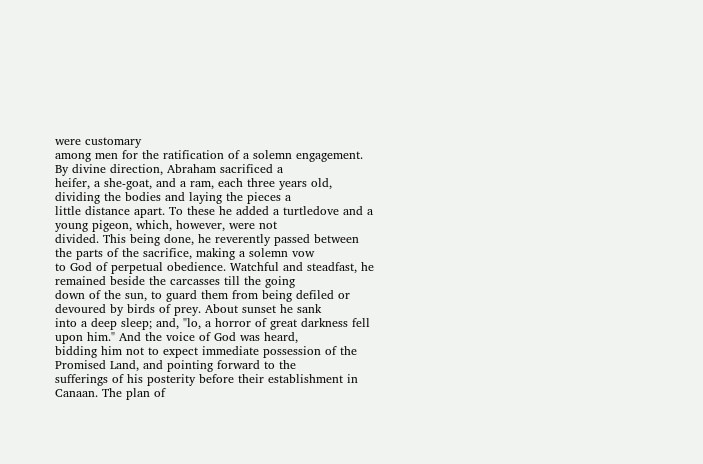were customary
among men for the ratification of a solemn engagement. By divine direction, Abraham sacrificed a
heifer, a she-goat, and a ram, each three years old, dividing the bodies and laying the pieces a
little distance apart. To these he added a turtledove and a young pigeon, which, however, were not
divided. This being done, he reverently passed between the parts of the sacrifice, making a solemn vow
to God of perpetual obedience. Watchful and steadfast, he remained beside the carcasses till the going
down of the sun, to guard them from being defiled or devoured by birds of prey. About sunset he sank
into a deep sleep; and, "lo, a horror of great darkness fell upon him." And the voice of God was heard,
bidding him not to expect immediate possession of the Promised Land, and pointing forward to the
sufferings of his posterity before their establishment in Canaan. The plan of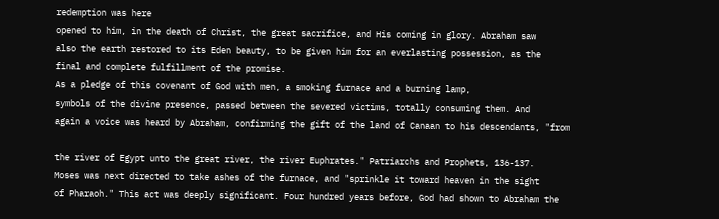redemption was here
opened to him, in the death of Christ, the great sacrifice, and His coming in glory. Abraham saw
also the earth restored to its Eden beauty, to be given him for an everlasting possession, as the
final and complete fulfillment of the promise.
As a pledge of this covenant of God with men, a smoking furnace and a burning lamp,
symbols of the divine presence, passed between the severed victims, totally consuming them. And
again a voice was heard by Abraham, confirming the gift of the land of Canaan to his descendants, "from

the river of Egypt unto the great river, the river Euphrates." Patriarchs and Prophets, 136-137.
Moses was next directed to take ashes of the furnace, and "sprinkle it toward heaven in the sight
of Pharaoh." This act was deeply significant. Four hundred years before, God had shown to Abraham the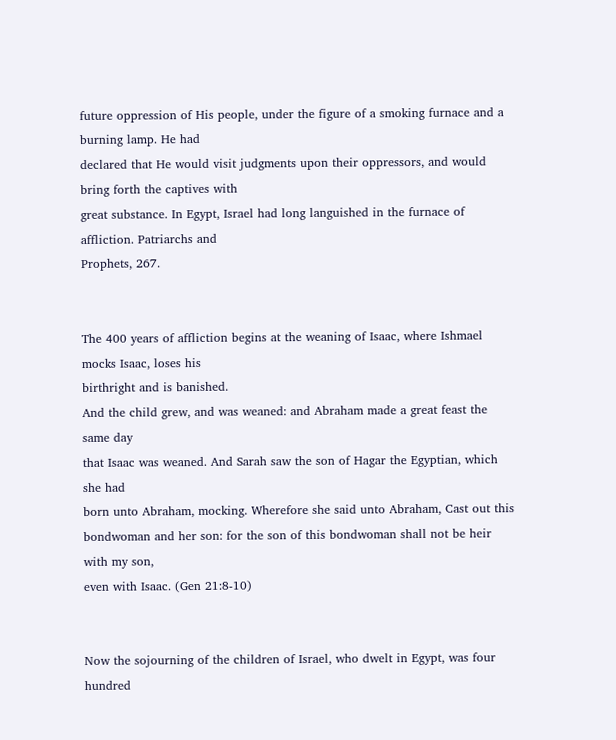future oppression of His people, under the figure of a smoking furnace and a burning lamp. He had
declared that He would visit judgments upon their oppressors, and would bring forth the captives with
great substance. In Egypt, Israel had long languished in the furnace of affliction. Patriarchs and
Prophets, 267.


The 400 years of affliction begins at the weaning of Isaac, where Ishmael mocks Isaac, loses his
birthright and is banished.
And the child grew, and was weaned: and Abraham made a great feast the same day
that Isaac was weaned. And Sarah saw the son of Hagar the Egyptian, which she had
born unto Abraham, mocking. Wherefore she said unto Abraham, Cast out this
bondwoman and her son: for the son of this bondwoman shall not be heir with my son,
even with Isaac. (Gen 21:8-10)


Now the sojourning of the children of Israel, who dwelt in Egypt, was four hundred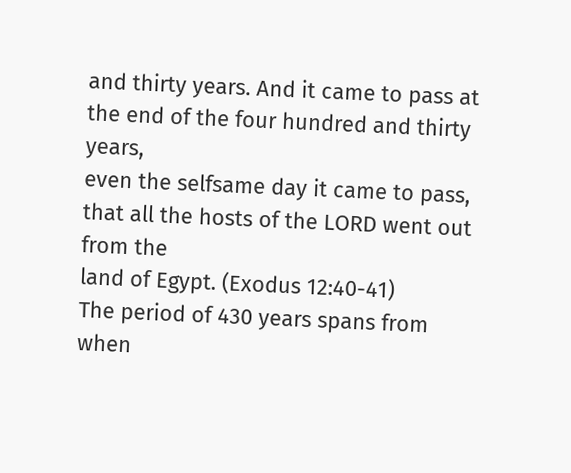and thirty years. And it came to pass at the end of the four hundred and thirty years,
even the selfsame day it came to pass, that all the hosts of the LORD went out from the
land of Egypt. (Exodus 12:40-41)
The period of 430 years spans from when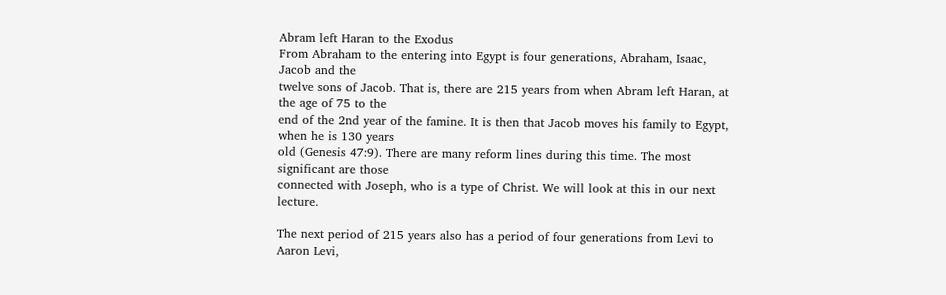Abram left Haran to the Exodus
From Abraham to the entering into Egypt is four generations, Abraham, Isaac, Jacob and the
twelve sons of Jacob. That is, there are 215 years from when Abram left Haran, at the age of 75 to the
end of the 2nd year of the famine. It is then that Jacob moves his family to Egypt, when he is 130 years
old (Genesis 47:9). There are many reform lines during this time. The most significant are those
connected with Joseph, who is a type of Christ. We will look at this in our next lecture.

The next period of 215 years also has a period of four generations from Levi to Aaron Levi,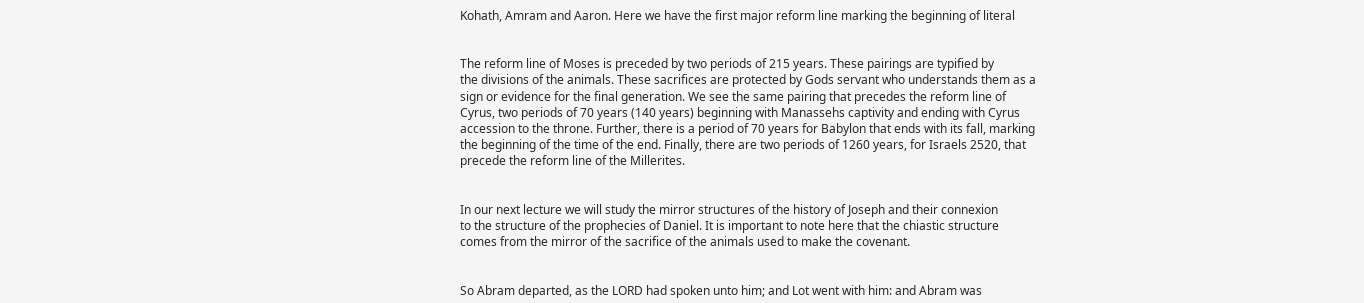Kohath, Amram and Aaron. Here we have the first major reform line marking the beginning of literal


The reform line of Moses is preceded by two periods of 215 years. These pairings are typified by
the divisions of the animals. These sacrifices are protected by Gods servant who understands them as a
sign or evidence for the final generation. We see the same pairing that precedes the reform line of
Cyrus, two periods of 70 years (140 years) beginning with Manassehs captivity and ending with Cyrus
accession to the throne. Further, there is a period of 70 years for Babylon that ends with its fall, marking
the beginning of the time of the end. Finally, there are two periods of 1260 years, for Israels 2520, that
precede the reform line of the Millerites.


In our next lecture we will study the mirror structures of the history of Joseph and their connexion
to the structure of the prophecies of Daniel. It is important to note here that the chiastic structure
comes from the mirror of the sacrifice of the animals used to make the covenant.


So Abram departed, as the LORD had spoken unto him; and Lot went with him: and Abram was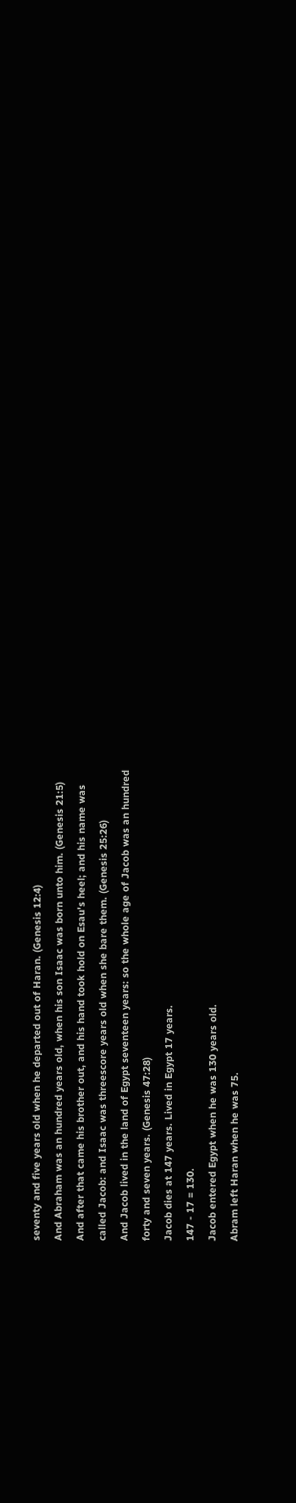seventy and five years old when he departed out of Haran. (Genesis 12:4)
And Abraham was an hundred years old, when his son Isaac was born unto him. (Genesis 21:5)
And after that came his brother out, and his hand took hold on Esau's heel; and his name was
called Jacob: and Isaac was threescore years old when she bare them. (Genesis 25:26)
And Jacob lived in the land of Egypt seventeen years: so the whole age of Jacob was an hundred
forty and seven years. (Genesis 47:28)
Jacob dies at 147 years. Lived in Egypt 17 years.
147 - 17 = 130.
Jacob entered Egypt when he was 130 years old.
Abram left Haran when he was 75.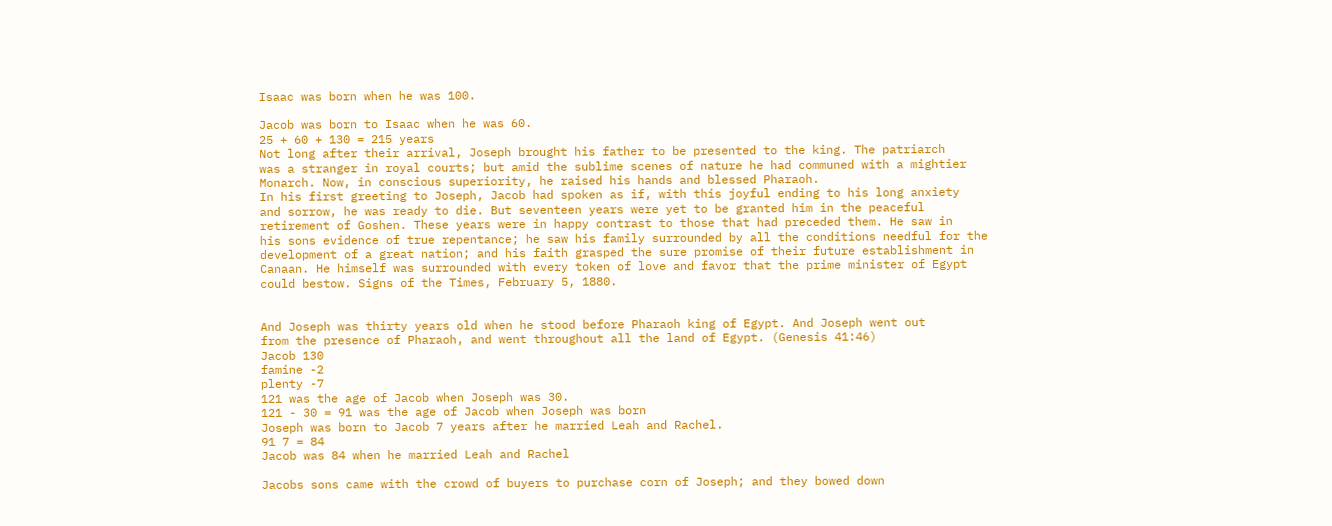Isaac was born when he was 100.

Jacob was born to Isaac when he was 60.
25 + 60 + 130 = 215 years
Not long after their arrival, Joseph brought his father to be presented to the king. The patriarch
was a stranger in royal courts; but amid the sublime scenes of nature he had communed with a mightier
Monarch. Now, in conscious superiority, he raised his hands and blessed Pharaoh.
In his first greeting to Joseph, Jacob had spoken as if, with this joyful ending to his long anxiety
and sorrow, he was ready to die. But seventeen years were yet to be granted him in the peaceful
retirement of Goshen. These years were in happy contrast to those that had preceded them. He saw in
his sons evidence of true repentance; he saw his family surrounded by all the conditions needful for the
development of a great nation; and his faith grasped the sure promise of their future establishment in
Canaan. He himself was surrounded with every token of love and favor that the prime minister of Egypt
could bestow. Signs of the Times, February 5, 1880.


And Joseph was thirty years old when he stood before Pharaoh king of Egypt. And Joseph went out
from the presence of Pharaoh, and went throughout all the land of Egypt. (Genesis 41:46)
Jacob 130
famine -2
plenty -7
121 was the age of Jacob when Joseph was 30.
121 - 30 = 91 was the age of Jacob when Joseph was born
Joseph was born to Jacob 7 years after he married Leah and Rachel.
91 7 = 84
Jacob was 84 when he married Leah and Rachel

Jacobs sons came with the crowd of buyers to purchase corn of Joseph; and they bowed down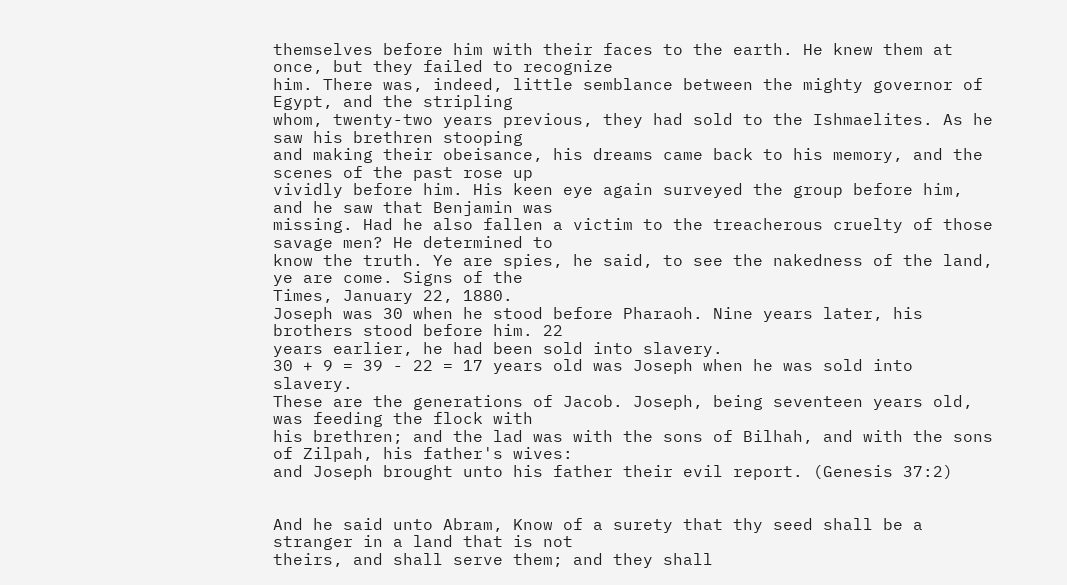themselves before him with their faces to the earth. He knew them at once, but they failed to recognize
him. There was, indeed, little semblance between the mighty governor of Egypt, and the stripling
whom, twenty-two years previous, they had sold to the Ishmaelites. As he saw his brethren stooping
and making their obeisance, his dreams came back to his memory, and the scenes of the past rose up
vividly before him. His keen eye again surveyed the group before him, and he saw that Benjamin was
missing. Had he also fallen a victim to the treacherous cruelty of those savage men? He determined to
know the truth. Ye are spies, he said, to see the nakedness of the land, ye are come. Signs of the
Times, January 22, 1880.
Joseph was 30 when he stood before Pharaoh. Nine years later, his brothers stood before him. 22
years earlier, he had been sold into slavery.
30 + 9 = 39 - 22 = 17 years old was Joseph when he was sold into slavery.
These are the generations of Jacob. Joseph, being seventeen years old, was feeding the flock with
his brethren; and the lad was with the sons of Bilhah, and with the sons of Zilpah, his father's wives:
and Joseph brought unto his father their evil report. (Genesis 37:2)


And he said unto Abram, Know of a surety that thy seed shall be a stranger in a land that is not
theirs, and shall serve them; and they shall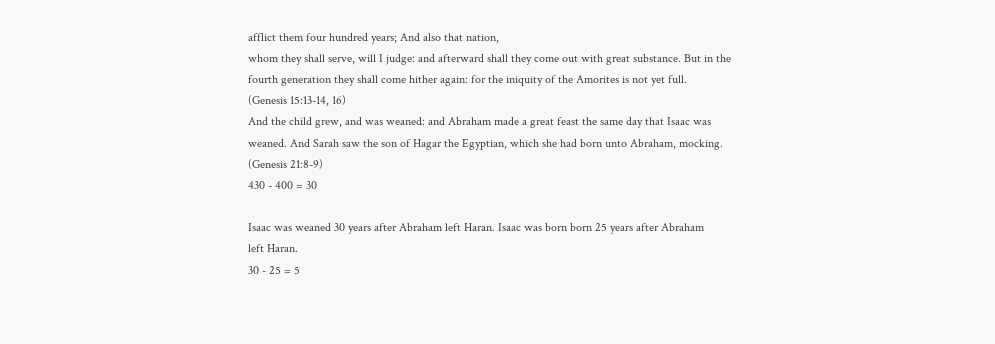afflict them four hundred years; And also that nation,
whom they shall serve, will I judge: and afterward shall they come out with great substance. But in the
fourth generation they shall come hither again: for the iniquity of the Amorites is not yet full.
(Genesis 15:13-14, 16)
And the child grew, and was weaned: and Abraham made a great feast the same day that Isaac was
weaned. And Sarah saw the son of Hagar the Egyptian, which she had born unto Abraham, mocking.
(Genesis 21:8-9)
430 - 400 = 30

Isaac was weaned 30 years after Abraham left Haran. Isaac was born born 25 years after Abraham
left Haran.
30 - 25 = 5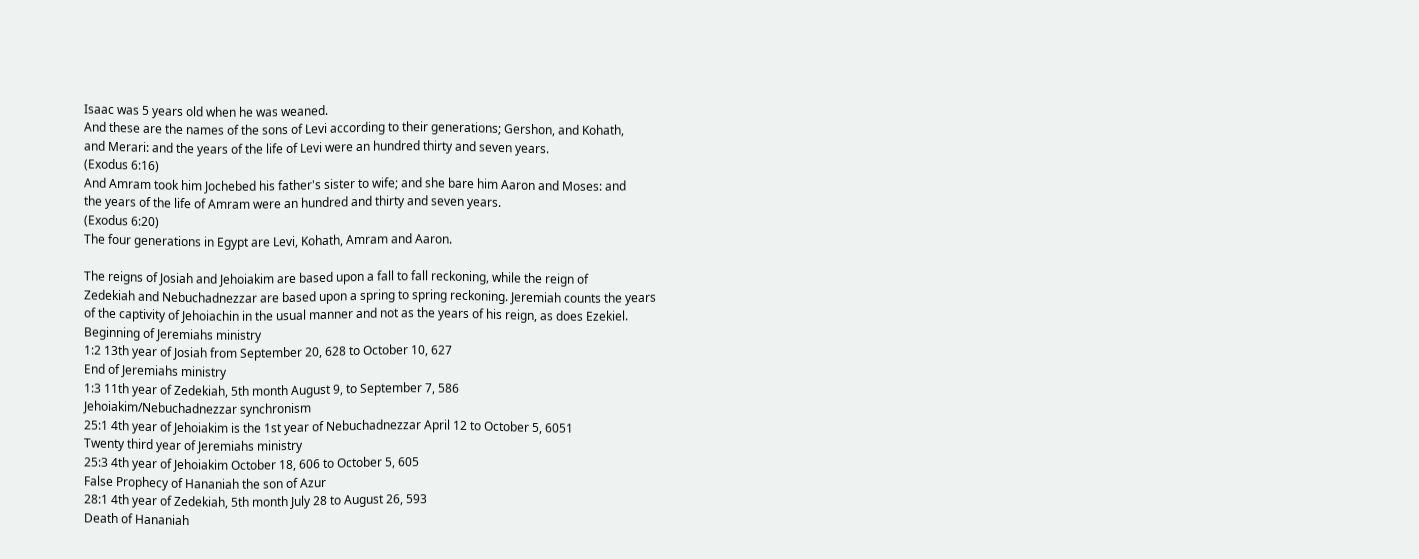Isaac was 5 years old when he was weaned.
And these are the names of the sons of Levi according to their generations; Gershon, and Kohath,
and Merari: and the years of the life of Levi were an hundred thirty and seven years.
(Exodus 6:16)
And Amram took him Jochebed his father's sister to wife; and she bare him Aaron and Moses: and
the years of the life of Amram were an hundred and thirty and seven years.
(Exodus 6:20)
The four generations in Egypt are Levi, Kohath, Amram and Aaron.

The reigns of Josiah and Jehoiakim are based upon a fall to fall reckoning, while the reign of
Zedekiah and Nebuchadnezzar are based upon a spring to spring reckoning. Jeremiah counts the years
of the captivity of Jehoiachin in the usual manner and not as the years of his reign, as does Ezekiel.
Beginning of Jeremiahs ministry
1:2 13th year of Josiah from September 20, 628 to October 10, 627
End of Jeremiahs ministry
1:3 11th year of Zedekiah, 5th month August 9, to September 7, 586
Jehoiakim/Nebuchadnezzar synchronism
25:1 4th year of Jehoiakim is the 1st year of Nebuchadnezzar April 12 to October 5, 6051
Twenty third year of Jeremiahs ministry
25:3 4th year of Jehoiakim October 18, 606 to October 5, 605
False Prophecy of Hananiah the son of Azur
28:1 4th year of Zedekiah, 5th month July 28 to August 26, 593
Death of Hananiah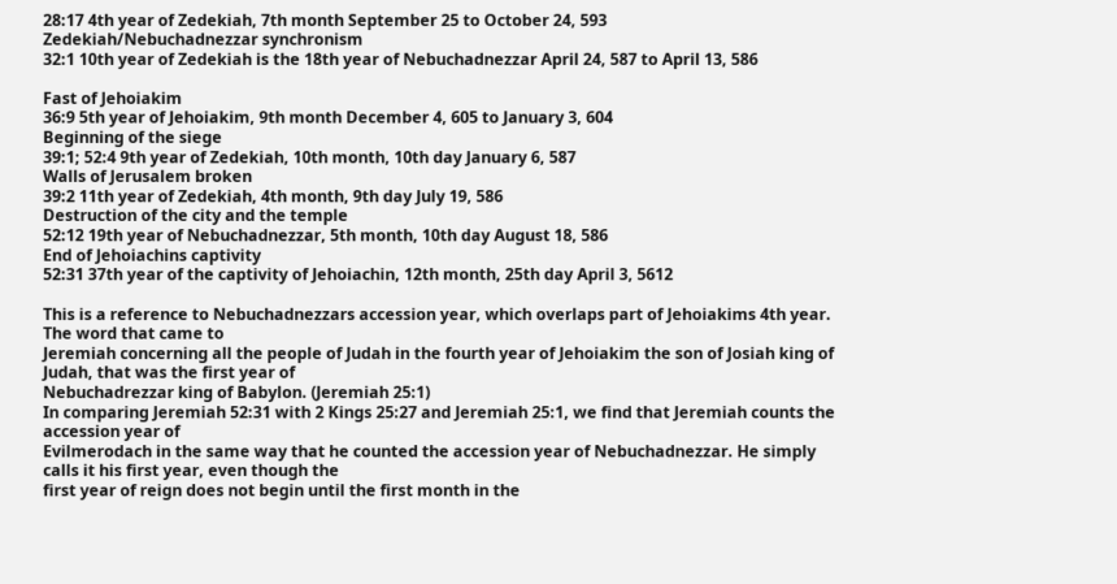28:17 4th year of Zedekiah, 7th month September 25 to October 24, 593
Zedekiah/Nebuchadnezzar synchronism
32:1 10th year of Zedekiah is the 18th year of Nebuchadnezzar April 24, 587 to April 13, 586

Fast of Jehoiakim
36:9 5th year of Jehoiakim, 9th month December 4, 605 to January 3, 604
Beginning of the siege
39:1; 52:4 9th year of Zedekiah, 10th month, 10th day January 6, 587
Walls of Jerusalem broken
39:2 11th year of Zedekiah, 4th month, 9th day July 19, 586
Destruction of the city and the temple
52:12 19th year of Nebuchadnezzar, 5th month, 10th day August 18, 586
End of Jehoiachins captivity
52:31 37th year of the captivity of Jehoiachin, 12th month, 25th day April 3, 5612

This is a reference to Nebuchadnezzars accession year, which overlaps part of Jehoiakims 4th year. The word that came to
Jeremiah concerning all the people of Judah in the fourth year of Jehoiakim the son of Josiah king of Judah, that was the first year of
Nebuchadrezzar king of Babylon. (Jeremiah 25:1)
In comparing Jeremiah 52:31 with 2 Kings 25:27 and Jeremiah 25:1, we find that Jeremiah counts the accession year of
Evilmerodach in the same way that he counted the accession year of Nebuchadnezzar. He simply calls it his first year, even though the
first year of reign does not begin until the first month in the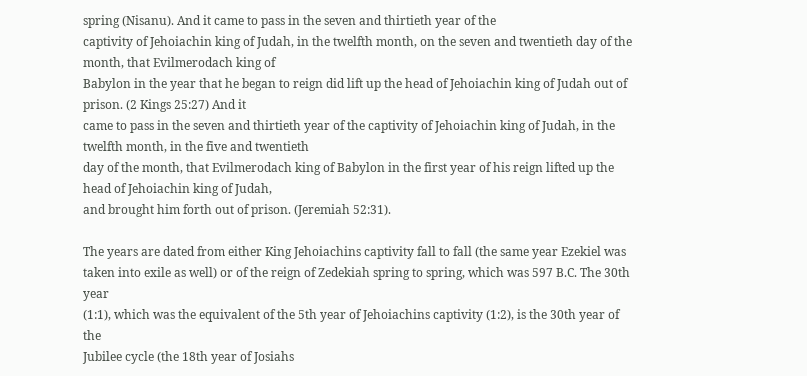spring (Nisanu). And it came to pass in the seven and thirtieth year of the
captivity of Jehoiachin king of Judah, in the twelfth month, on the seven and twentieth day of the month, that Evilmerodach king of
Babylon in the year that he began to reign did lift up the head of Jehoiachin king of Judah out of prison. (2 Kings 25:27) And it
came to pass in the seven and thirtieth year of the captivity of Jehoiachin king of Judah, in the twelfth month, in the five and twentieth
day of the month, that Evilmerodach king of Babylon in the first year of his reign lifted up the head of Jehoiachin king of Judah,
and brought him forth out of prison. (Jeremiah 52:31).

The years are dated from either King Jehoiachins captivity fall to fall (the same year Ezekiel was
taken into exile as well) or of the reign of Zedekiah spring to spring, which was 597 B.C. The 30th year
(1:1), which was the equivalent of the 5th year of Jehoiachins captivity (1:2), is the 30th year of the
Jubilee cycle (the 18th year of Josiahs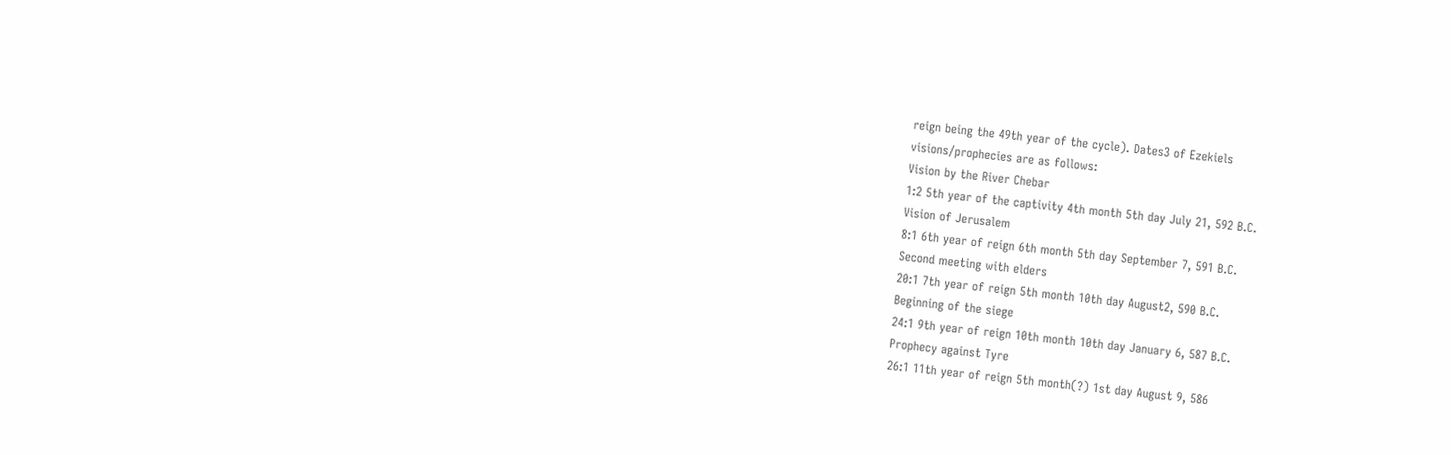reign being the 49th year of the cycle). Dates3 of Ezekiels
visions/prophecies are as follows:
Vision by the River Chebar
1:2 5th year of the captivity 4th month 5th day July 21, 592 B.C.
Vision of Jerusalem
8:1 6th year of reign 6th month 5th day September 7, 591 B.C.
Second meeting with elders
20:1 7th year of reign 5th month 10th day August2, 590 B.C.
Beginning of the siege
24:1 9th year of reign 10th month 10th day January 6, 587 B.C.
Prophecy against Tyre
26:1 11th year of reign 5th month(?) 1st day August 9, 586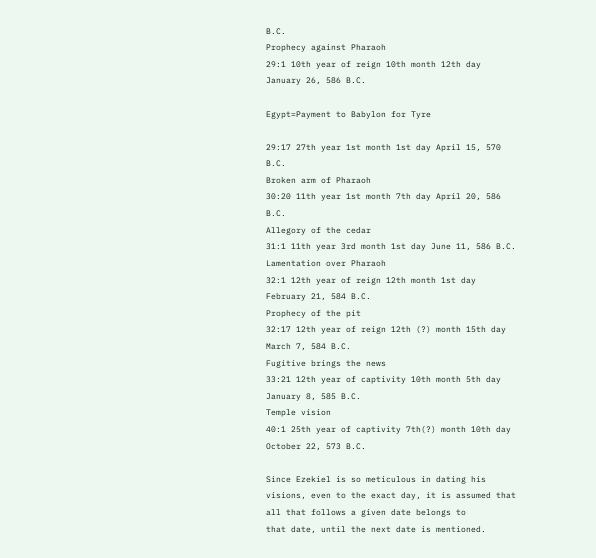B.C.
Prophecy against Pharaoh
29:1 10th year of reign 10th month 12th day January 26, 586 B.C.

Egypt=Payment to Babylon for Tyre

29:17 27th year 1st month 1st day April 15, 570 B.C.
Broken arm of Pharaoh
30:20 11th year 1st month 7th day April 20, 586 B.C.
Allegory of the cedar
31:1 11th year 3rd month 1st day June 11, 586 B.C.
Lamentation over Pharaoh
32:1 12th year of reign 12th month 1st day February 21, 584 B.C.
Prophecy of the pit
32:17 12th year of reign 12th (?) month 15th day March 7, 584 B.C.
Fugitive brings the news
33:21 12th year of captivity 10th month 5th day January 8, 585 B.C.
Temple vision
40:1 25th year of captivity 7th(?) month 10th day October 22, 573 B.C.

Since Ezekiel is so meticulous in dating his visions, even to the exact day, it is assumed that all that follows a given date belongs to
that date, until the next date is mentioned.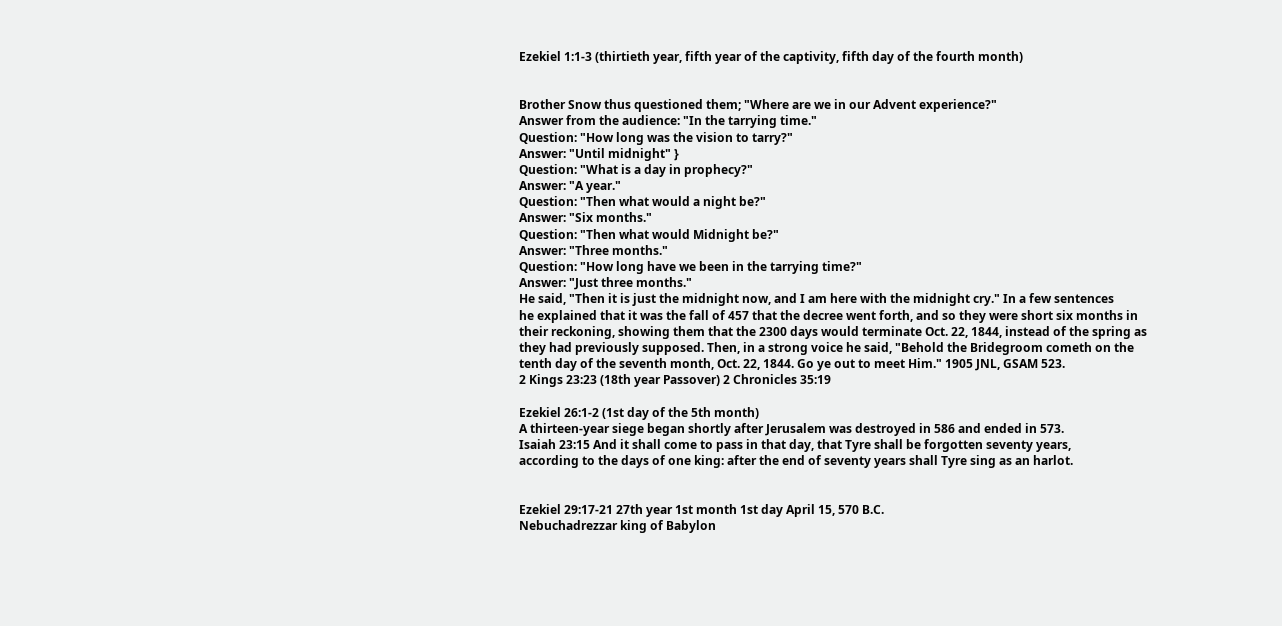Ezekiel 1:1-3 (thirtieth year, fifth year of the captivity, fifth day of the fourth month)


Brother Snow thus questioned them; "Where are we in our Advent experience?"
Answer from the audience: "In the tarrying time."
Question: "How long was the vision to tarry?"
Answer: "Until midnight" }
Question: "What is a day in prophecy?"
Answer: "A year."
Question: "Then what would a night be?"
Answer: "Six months."
Question: "Then what would Midnight be?"
Answer: "Three months."
Question: "How long have we been in the tarrying time?"
Answer: "Just three months."
He said, "Then it is just the midnight now, and I am here with the midnight cry." In a few sentences
he explained that it was the fall of 457 that the decree went forth, and so they were short six months in
their reckoning, showing them that the 2300 days would terminate Oct. 22, 1844, instead of the spring as
they had previously supposed. Then, in a strong voice he said, "Behold the Bridegroom cometh on the
tenth day of the seventh month, Oct. 22, 1844. Go ye out to meet Him." 1905 JNL, GSAM 523.
2 Kings 23:23 (18th year Passover) 2 Chronicles 35:19

Ezekiel 26:1-2 (1st day of the 5th month)
A thirteen-year siege began shortly after Jerusalem was destroyed in 586 and ended in 573.
Isaiah 23:15 And it shall come to pass in that day, that Tyre shall be forgotten seventy years,
according to the days of one king: after the end of seventy years shall Tyre sing as an harlot.


Ezekiel 29:17-21 27th year 1st month 1st day April 15, 570 B.C.
Nebuchadrezzar king of Babylon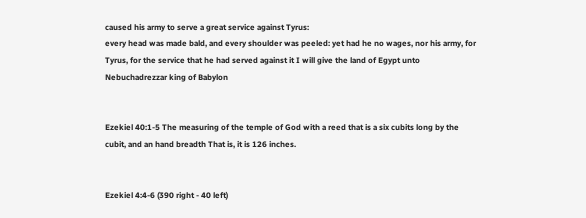caused his army to serve a great service against Tyrus:
every head was made bald, and every shoulder was peeled: yet had he no wages, nor his army, for
Tyrus, for the service that he had served against it I will give the land of Egypt unto
Nebuchadrezzar king of Babylon


Ezekiel 40:1-5 The measuring of the temple of God with a reed that is a six cubits long by the
cubit, and an hand breadth That is, it is 126 inches.


Ezekiel 4:4-6 (390 right - 40 left)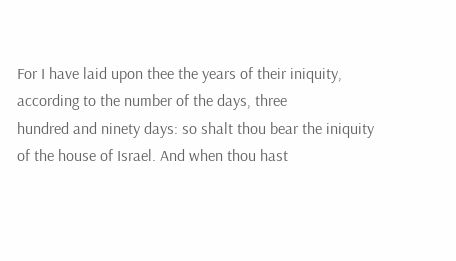For I have laid upon thee the years of their iniquity, according to the number of the days, three
hundred and ninety days: so shalt thou bear the iniquity of the house of Israel. And when thou hast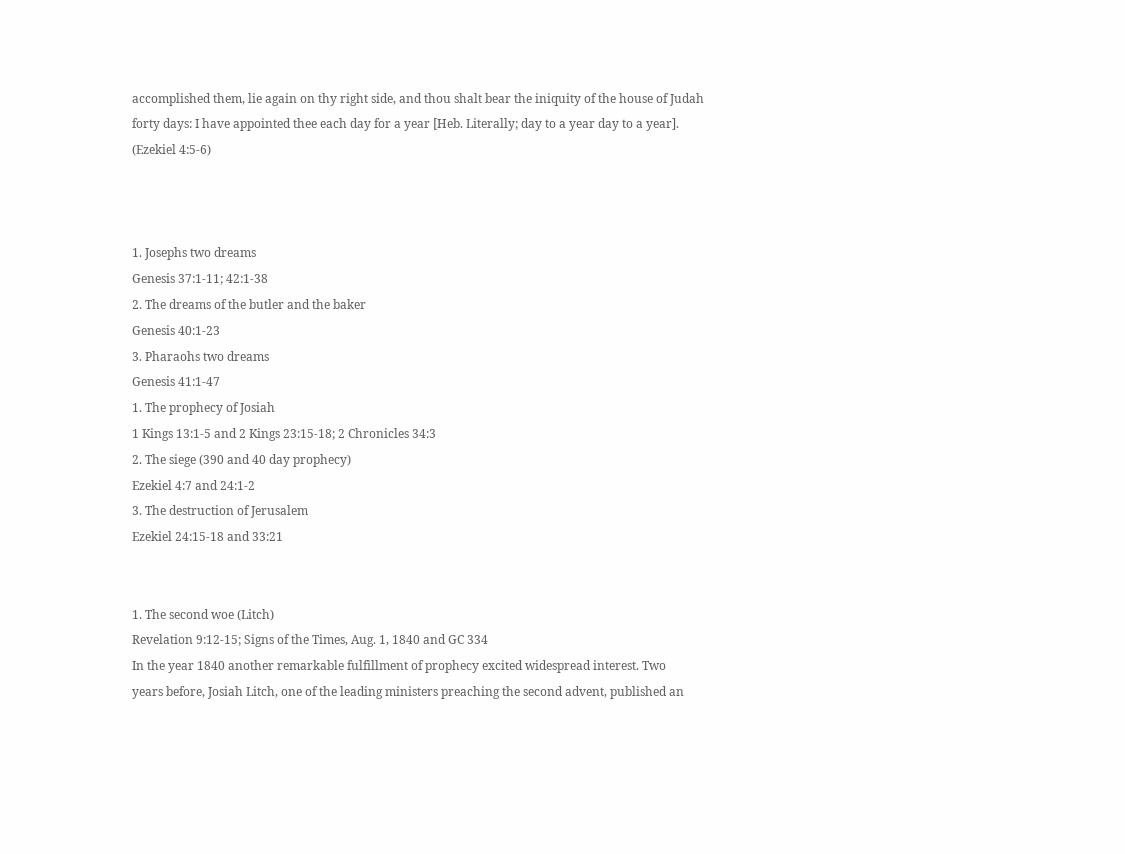accomplished them, lie again on thy right side, and thou shalt bear the iniquity of the house of Judah
forty days: I have appointed thee each day for a year [Heb. Literally; day to a year day to a year].
(Ezekiel 4:5-6)



1. Josephs two dreams
Genesis 37:1-11; 42:1-38
2. The dreams of the butler and the baker
Genesis 40:1-23
3. Pharaohs two dreams
Genesis 41:1-47
1. The prophecy of Josiah
1 Kings 13:1-5 and 2 Kings 23:15-18; 2 Chronicles 34:3
2. The siege (390 and 40 day prophecy)
Ezekiel 4:7 and 24:1-2
3. The destruction of Jerusalem
Ezekiel 24:15-18 and 33:21


1. The second woe (Litch)
Revelation 9:12-15; Signs of the Times, Aug. 1, 1840 and GC 334
In the year 1840 another remarkable fulfillment of prophecy excited widespread interest. Two
years before, Josiah Litch, one of the leading ministers preaching the second advent, published an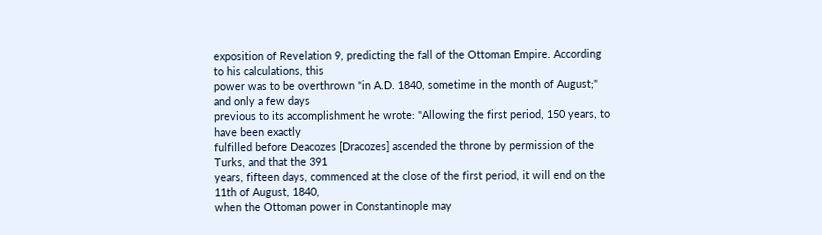exposition of Revelation 9, predicting the fall of the Ottoman Empire. According to his calculations, this
power was to be overthrown "in A.D. 1840, sometime in the month of August;" and only a few days
previous to its accomplishment he wrote: "Allowing the first period, 150 years, to have been exactly
fulfilled before Deacozes [Dracozes] ascended the throne by permission of the Turks, and that the 391
years, fifteen days, commenced at the close of the first period, it will end on the 11th of August, 1840,
when the Ottoman power in Constantinople may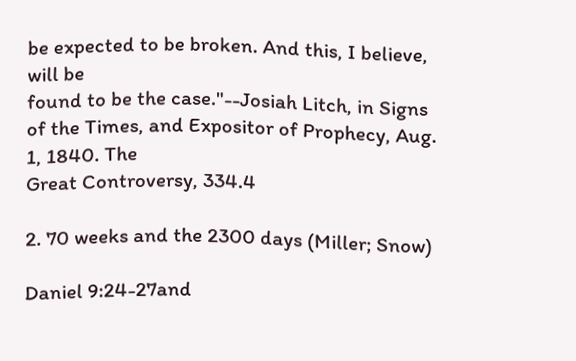be expected to be broken. And this, I believe, will be
found to be the case."--Josiah Litch, in Signs of the Times, and Expositor of Prophecy, Aug. 1, 1840. The
Great Controversy, 334.4

2. 70 weeks and the 2300 days (Miller; Snow)

Daniel 9:24-27and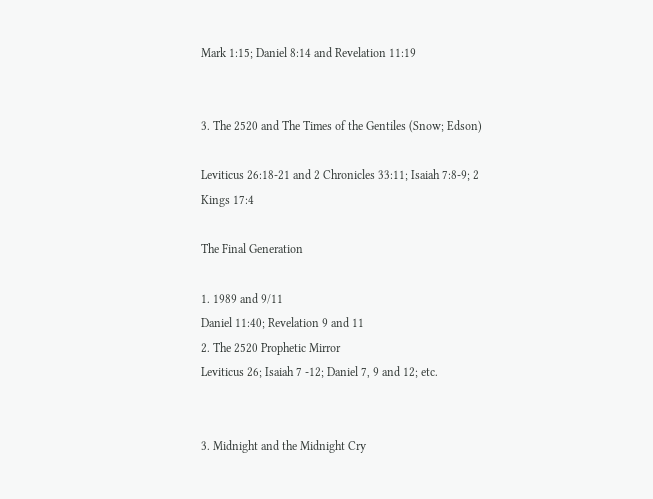Mark 1:15; Daniel 8:14 and Revelation 11:19


3. The 2520 and The Times of the Gentiles (Snow; Edson)

Leviticus 26:18-21 and 2 Chronicles 33:11; Isaiah 7:8-9; 2 Kings 17:4

The Final Generation

1. 1989 and 9/11
Daniel 11:40; Revelation 9 and 11
2. The 2520 Prophetic Mirror
Leviticus 26; Isaiah 7 -12; Daniel 7, 9 and 12; etc.


3. Midnight and the Midnight Cry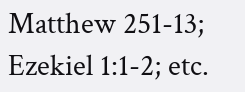Matthew 251-13; Ezekiel 1:1-2; etc.